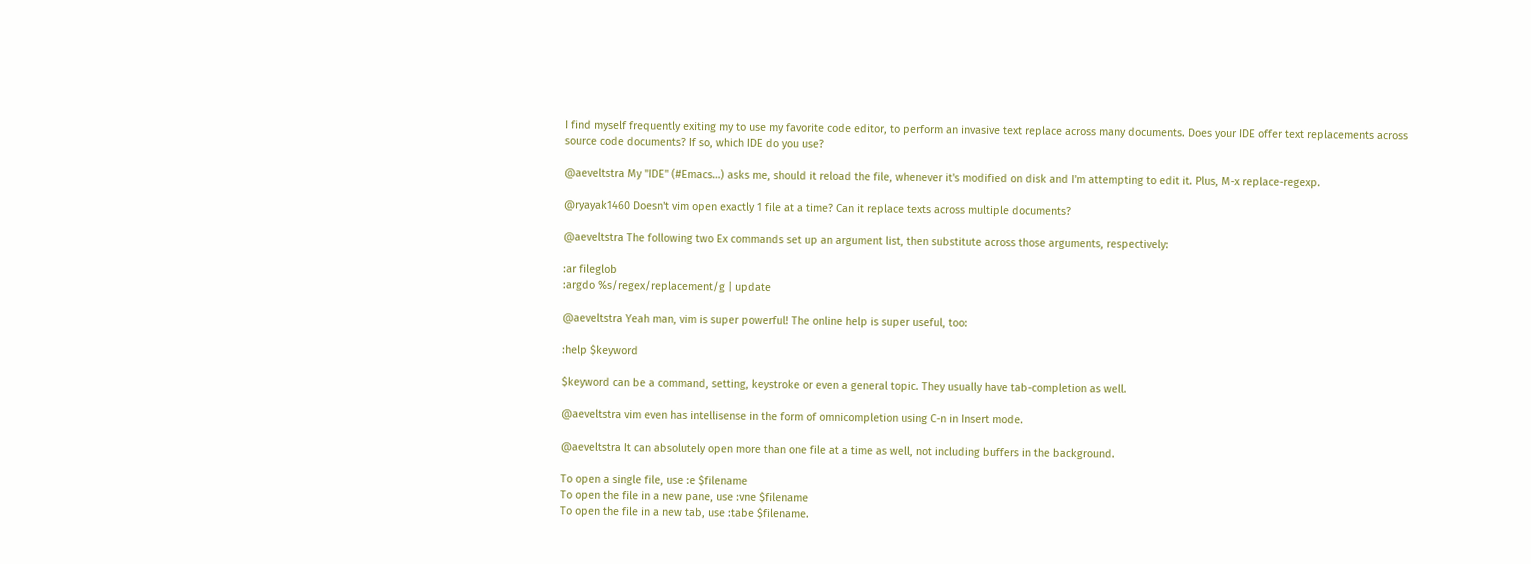I find myself frequently exiting my to use my favorite code editor, to perform an invasive text replace across many documents. Does your IDE offer text replacements across source code documents? If so, which IDE do you use?

@aeveltstra My "IDE" (#Emacs…) asks me, should it reload the file, whenever it's modified on disk and I'm attempting to edit it. Plus, M-x replace-regexp.

@ryayak1460 Doesn't vim open exactly 1 file at a time? Can it replace texts across multiple documents?

@aeveltstra The following two Ex commands set up an argument list, then substitute across those arguments, respectively:

:ar fileglob
:argdo %s/regex/replacement/g | update

@aeveltstra Yeah man, vim is super powerful! The online help is super useful, too:

:help $keyword

$keyword can be a command, setting, keystroke or even a general topic. They usually have tab-completion as well.

@aeveltstra vim even has intellisense in the form of omnicompletion using C-n in Insert mode.

@aeveltstra It can absolutely open more than one file at a time as well, not including buffers in the background.

To open a single file, use :e $filename
To open the file in a new pane, use :vne $filename
To open the file in a new tab, use :tabe $filename.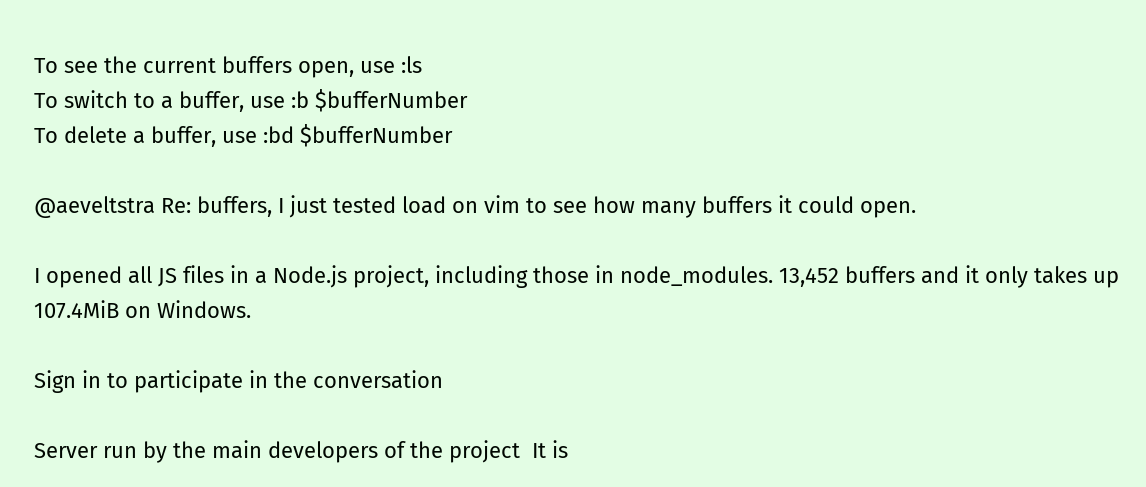To see the current buffers open, use :ls
To switch to a buffer, use :b $bufferNumber
To delete a buffer, use :bd $bufferNumber

@aeveltstra Re: buffers, I just tested load on vim to see how many buffers it could open.

I opened all JS files in a Node.js project, including those in node_modules. 13,452 buffers and it only takes up 107.4MiB on Windows.

Sign in to participate in the conversation

Server run by the main developers of the project  It is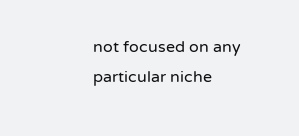not focused on any particular niche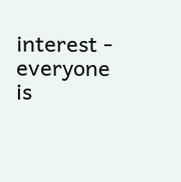interest - everyone is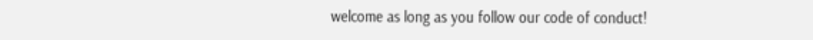welcome as long as you follow our code of conduct!